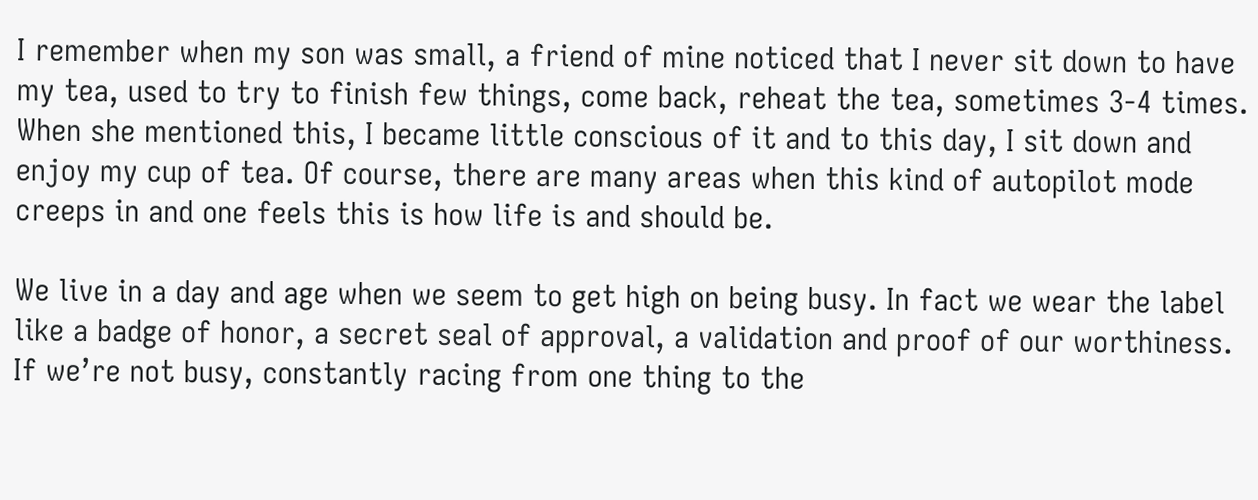I remember when my son was small, a friend of mine noticed that I never sit down to have my tea, used to try to finish few things, come back, reheat the tea, sometimes 3-4 times. When she mentioned this, I became little conscious of it and to this day, I sit down and enjoy my cup of tea. Of course, there are many areas when this kind of autopilot mode creeps in and one feels this is how life is and should be.

We live in a day and age when we seem to get high on being busy. In fact we wear the label like a badge of honor, a secret seal of approval, a validation and proof of our worthiness. If we’re not busy, constantly racing from one thing to the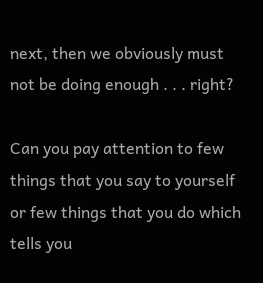next, then we obviously must not be doing enough . . . right?

Can you pay attention to few things that you say to yourself or few things that you do which tells you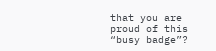that you are proud of this “busy badge”?